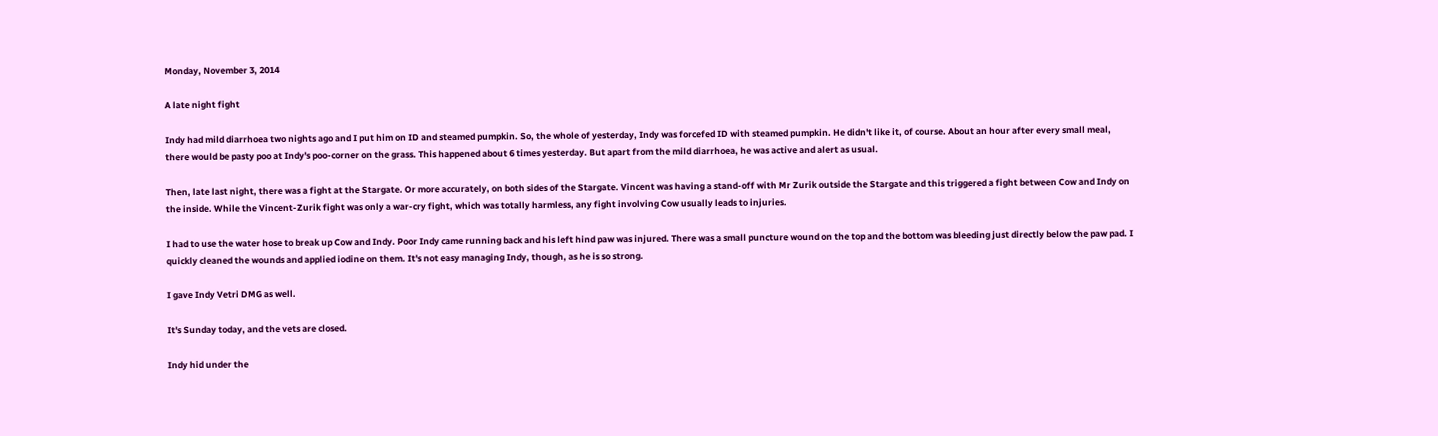Monday, November 3, 2014

A late night fight

Indy had mild diarrhoea two nights ago and I put him on ID and steamed pumpkin. So, the whole of yesterday, Indy was forcefed ID with steamed pumpkin. He didn't like it, of course. About an hour after every small meal, there would be pasty poo at Indy's poo-corner on the grass. This happened about 6 times yesterday. But apart from the mild diarrhoea, he was active and alert as usual.

Then, late last night, there was a fight at the Stargate. Or more accurately, on both sides of the Stargate. Vincent was having a stand-off with Mr Zurik outside the Stargate and this triggered a fight between Cow and Indy on the inside. While the Vincent-Zurik fight was only a war-cry fight, which was totally harmless, any fight involving Cow usually leads to injuries.

I had to use the water hose to break up Cow and Indy. Poor Indy came running back and his left hind paw was injured. There was a small puncture wound on the top and the bottom was bleeding just directly below the paw pad. I quickly cleaned the wounds and applied iodine on them. It's not easy managing Indy, though, as he is so strong.

I gave Indy Vetri DMG as well.

It's Sunday today, and the vets are closed.

Indy hid under the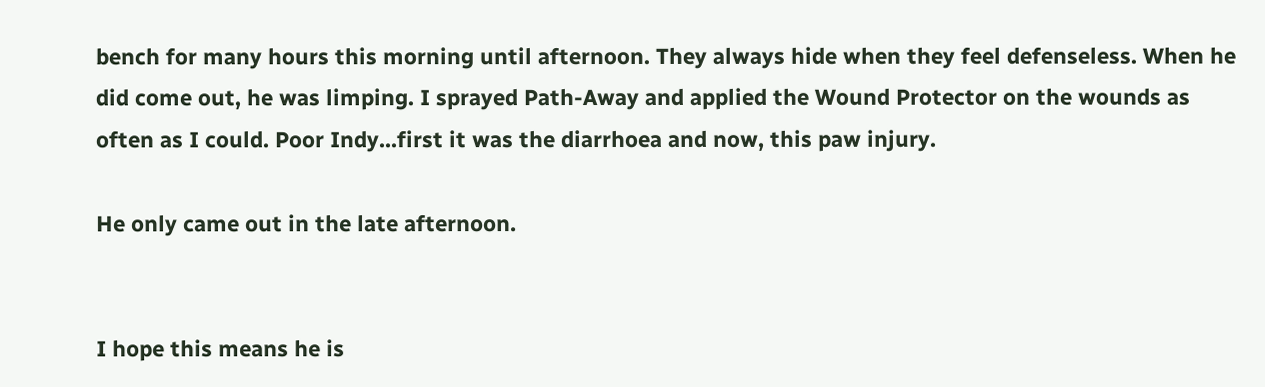bench for many hours this morning until afternoon. They always hide when they feel defenseless. When he did come out, he was limping. I sprayed Path-Away and applied the Wound Protector on the wounds as often as I could. Poor Indy...first it was the diarrhoea and now, this paw injury.

He only came out in the late afternoon.


I hope this means he is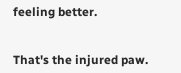feeling better.


That's the injured paw.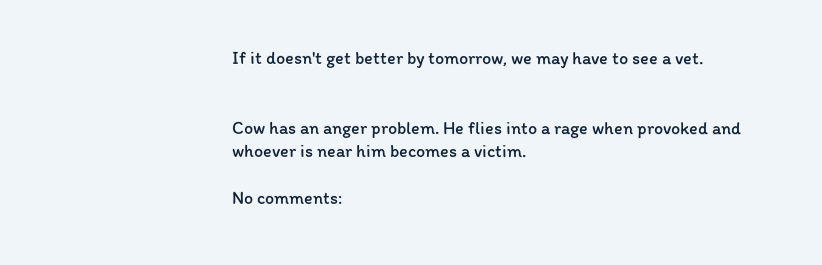If it doesn't get better by tomorrow, we may have to see a vet.


Cow has an anger problem. He flies into a rage when provoked and whoever is near him becomes a victim.

No comments: